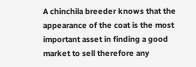A chinchila breeder knows that the appearance of the coat is the most important asset in finding a good market to sell therefore any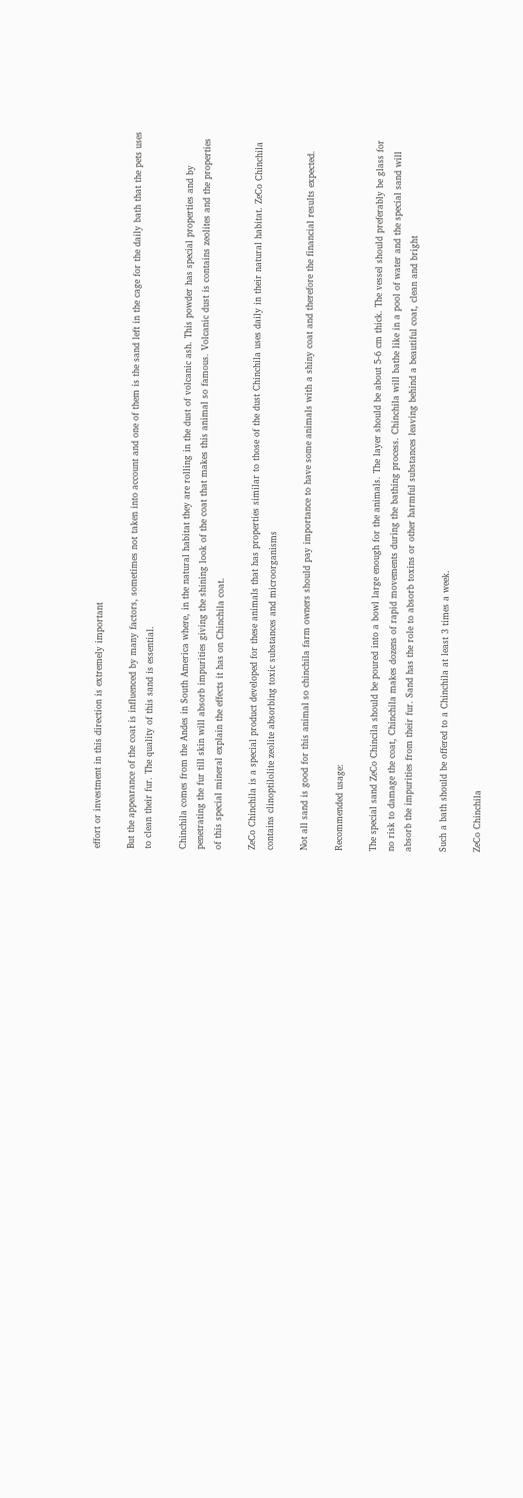effort or investment in this direction is extremely important

But the appearance of the coat is influenced by many factors, sometimes not taken into account and one of them is the sand left in the cage for the daily bath that the pets uses to clean their fur. The quality of this sand is essential.

Chinchila comes from the Andes in South America where, in the natural habitat they are rolling in the dust of volcanic ash. This powder has special properties and by penetrating the fur till skin will absorb impurities giving the shining look of the coat that makes this animal so famous. Volcanic dust is contains zeolites and the properties of this special mineral explain the effects it has on Chinchila coat.

ZeCo Chinchila is a special product developed for these animals that has properties similar to those of the dust Chinchila uses daily in their natural habitat. ZeCo Chinchila contains clinoptilolite zeolite absorbing toxic substances and microorganisms

Not all sand is good for this animal so chinchila farm owners should pay importance to have some animals with a shiny coat and therefore the financial results expected.

Recommended usage:

The special sand ZeCo Chincila should be poured into a bowl large enough for the animals. The layer should be about 5-6 cm thick. The vessel should preferably be glass for no risk to damage the coat, Chinchila makes dozens of rapid movements during the bathing process. Chinchila will bathe like in a pool of water and the special sand will absorb the impurities from their fur. Sand has the role to absorb toxins or other harmful substances leaving behind a beautiful coat, clean and bright

Such a bath should be offered to a Chinchila at least 3 times a week.

ZeCo Chinchila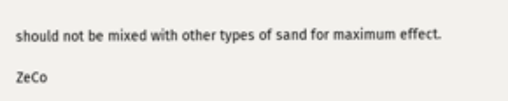should not be mixed with other types of sand for maximum effect.

ZeCo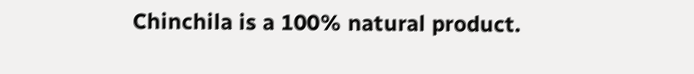Chinchila is a 100% natural product.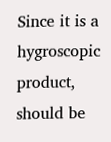Since it is a hygroscopic product, should be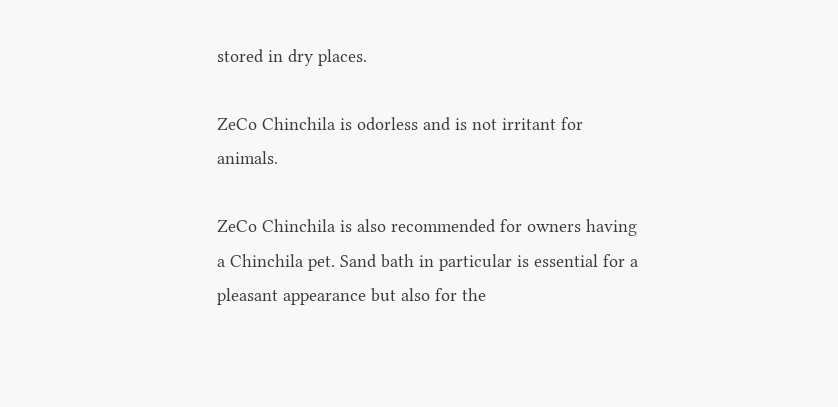stored in dry places.

ZeCo Chinchila is odorless and is not irritant for animals.

ZeCo Chinchila is also recommended for owners having a Chinchila pet. Sand bath in particular is essential for a pleasant appearance but also for the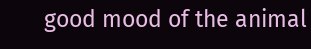good mood of the animal